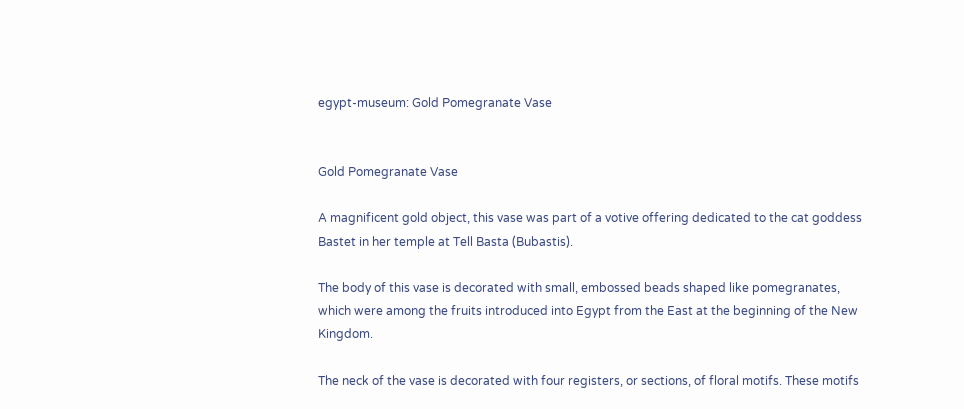egypt-museum: Gold Pomegranate Vase


Gold Pomegranate Vase

A magnificent gold object, this vase was part of a votive offering dedicated to the cat goddess Bastet in her temple at Tell Basta (Bubastis).

The body of this vase is decorated with small, embossed beads shaped like pomegranates, which were among the fruits introduced into Egypt from the East at the beginning of the New Kingdom.

The neck of the vase is decorated with four registers, or sections, of floral motifs. These motifs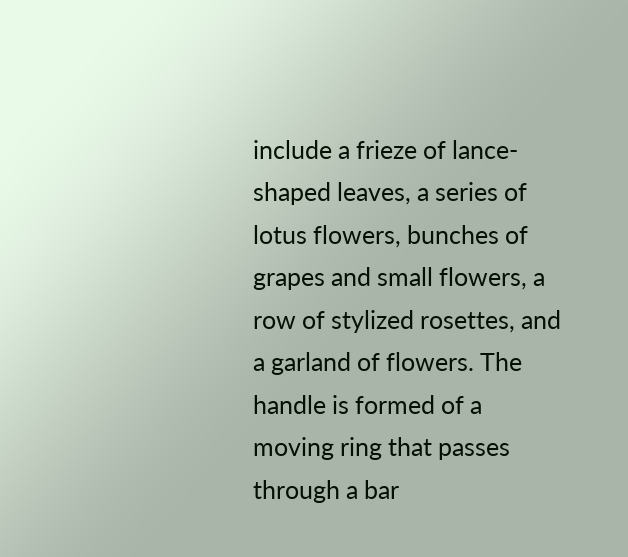include a frieze of lance-shaped leaves, a series of lotus flowers, bunches of grapes and small flowers, a row of stylized rosettes, and a garland of flowers. The handle is formed of a moving ring that passes through a bar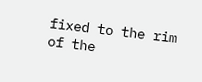fixed to the rim of the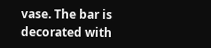vase. The bar is decorated with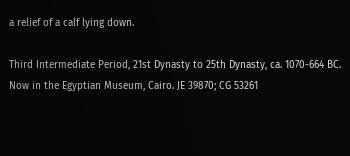a relief of a calf lying down.

Third Intermediate Period, 21st Dynasty to 25th Dynasty, ca. 1070-664 BC. Now in the Egyptian Museum, Cairo. JE 39870; CG 53261